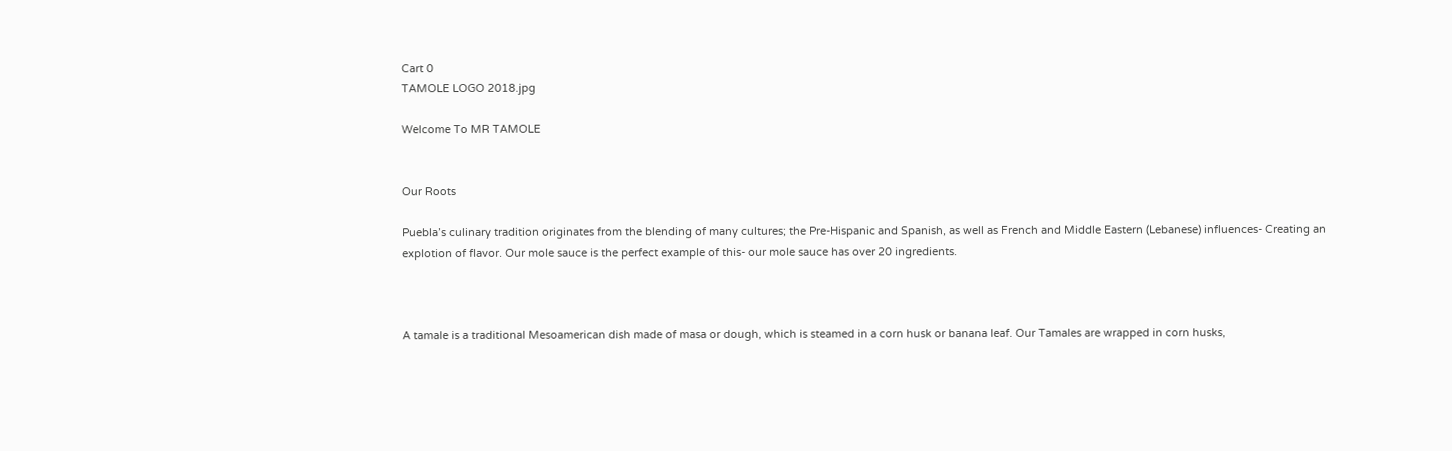Cart 0
TAMOLE LOGO 2018.jpg

Welcome To MR TAMOLE


Our Roots

Puebla’s culinary tradition originates from the blending of many cultures; the Pre-Hispanic and Spanish, as well as French and Middle Eastern (Lebanese) influences- Creating an explotion of flavor. Our mole sauce is the perfect example of this- our mole sauce has over 20 ingredients.



A tamale is a traditional Mesoamerican dish made of masa or dough, which is steamed in a corn husk or banana leaf. Our Tamales are wrapped in corn husks,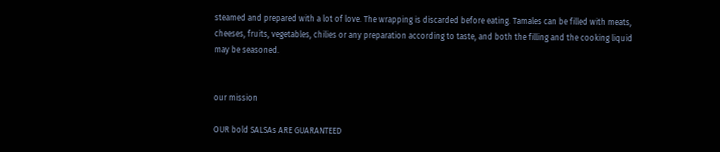steamed and prepared with a lot of love. The wrapping is discarded before eating. Tamales can be filled with meats, cheeses, fruits, vegetables, chilies or any preparation according to taste, and both the filling and the cooking liquid may be seasoned.


our mission

OUR bold SALSAs ARE GUARANTEED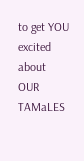to get YOU excited about OUR TAMaLES